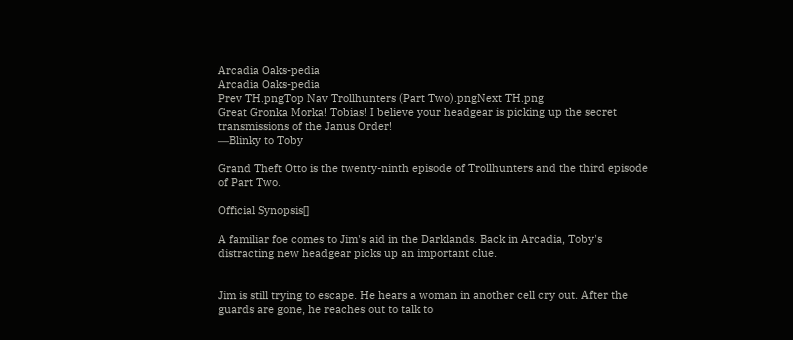Arcadia Oaks-pedia
Arcadia Oaks-pedia
Prev TH.pngTop Nav Trollhunters (Part Two).pngNext TH.png
Great Gronka Morka! Tobias! I believe your headgear is picking up the secret transmissions of the Janus Order!
―Blinky to Toby

Grand Theft Otto is the twenty-ninth episode of Trollhunters and the third episode of Part Two.

Official Synopsis[]

A familiar foe comes to Jim's aid in the Darklands. Back in Arcadia, Toby's distracting new headgear picks up an important clue.


Jim is still trying to escape. He hears a woman in another cell cry out. After the guards are gone, he reaches out to talk to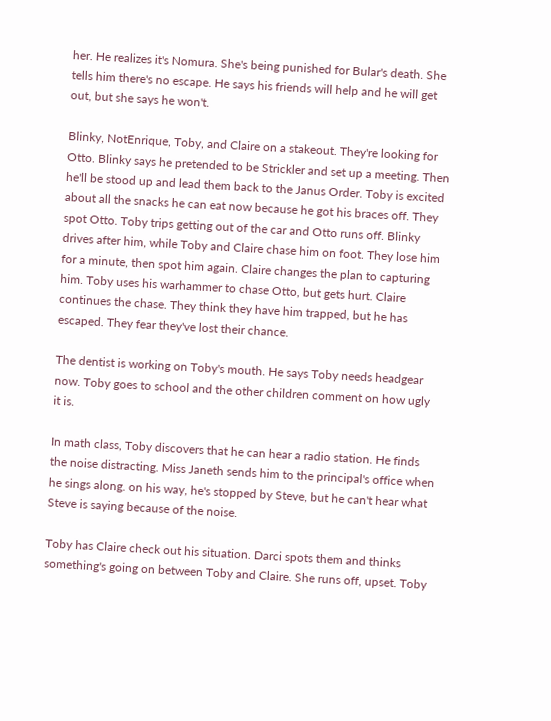her. He realizes it's Nomura. She's being punished for Bular's death. She tells him there's no escape. He says his friends will help and he will get out, but she says he won't.

Blinky, NotEnrique, Toby, and Claire on a stakeout. They're looking for Otto. Blinky says he pretended to be Strickler and set up a meeting. Then he'll be stood up and lead them back to the Janus Order. Toby is excited about all the snacks he can eat now because he got his braces off. They spot Otto. Toby trips getting out of the car and Otto runs off. Blinky drives after him, while Toby and Claire chase him on foot. They lose him for a minute, then spot him again. Claire changes the plan to capturing him. Toby uses his warhammer to chase Otto, but gets hurt. Claire continues the chase. They think they have him trapped, but he has escaped. They fear they've lost their chance.

The dentist is working on Toby's mouth. He says Toby needs headgear now. Toby goes to school and the other children comment on how ugly it is.

In math class, Toby discovers that he can hear a radio station. He finds the noise distracting. Miss Janeth sends him to the principal's office when he sings along. on his way, he's stopped by Steve, but he can't hear what Steve is saying because of the noise.

Toby has Claire check out his situation. Darci spots them and thinks something's going on between Toby and Claire. She runs off, upset. Toby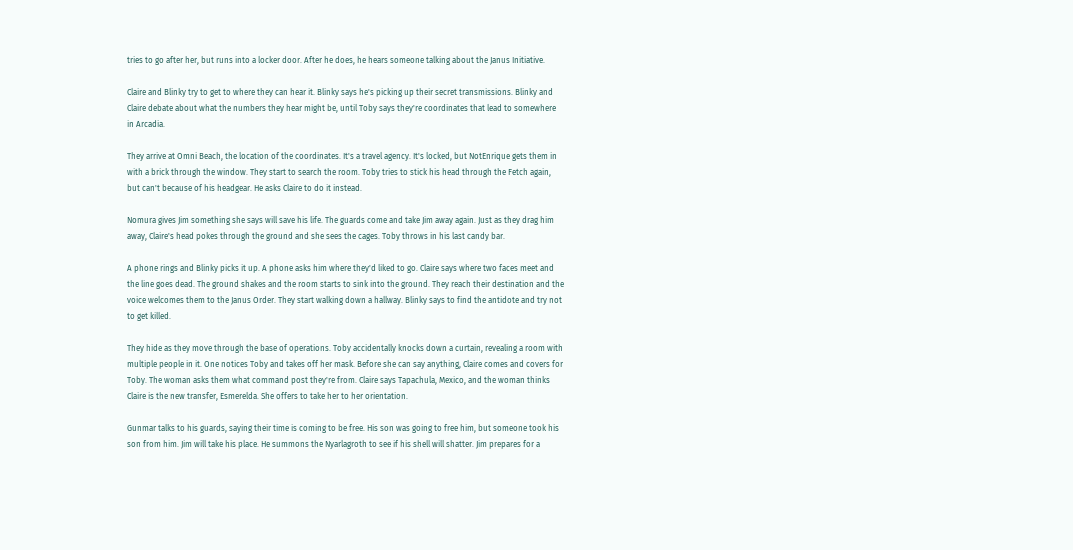tries to go after her, but runs into a locker door. After he does, he hears someone talking about the Janus Initiative.

Claire and Blinky try to get to where they can hear it. Blinky says he's picking up their secret transmissions. Blinky and Claire debate about what the numbers they hear might be, until Toby says they're coordinates that lead to somewhere in Arcadia.

They arrive at Omni Beach, the location of the coordinates. It's a travel agency. It's locked, but NotEnrique gets them in with a brick through the window. They start to search the room. Toby tries to stick his head through the Fetch again, but can't because of his headgear. He asks Claire to do it instead.

Nomura gives Jim something she says will save his life. The guards come and take Jim away again. Just as they drag him away, Claire's head pokes through the ground and she sees the cages. Toby throws in his last candy bar.

A phone rings and Blinky picks it up. A phone asks him where they'd liked to go. Claire says where two faces meet and the line goes dead. The ground shakes and the room starts to sink into the ground. They reach their destination and the voice welcomes them to the Janus Order. They start walking down a hallway. Blinky says to find the antidote and try not to get killed.

They hide as they move through the base of operations. Toby accidentally knocks down a curtain, revealing a room with multiple people in it. One notices Toby and takes off her mask. Before she can say anything, Claire comes and covers for Toby. The woman asks them what command post they're from. Claire says Tapachula, Mexico, and the woman thinks Claire is the new transfer, Esmerelda. She offers to take her to her orientation.

Gunmar talks to his guards, saying their time is coming to be free. His son was going to free him, but someone took his son from him. Jim will take his place. He summons the Nyarlagroth to see if his shell will shatter. Jim prepares for a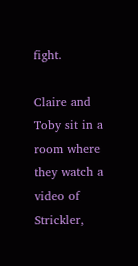fight.

Claire and Toby sit in a room where they watch a video of Strickler,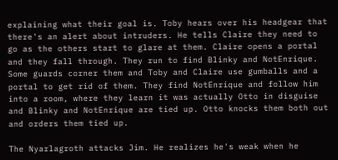explaining what their goal is. Toby hears over his headgear that there's an alert about intruders. He tells Claire they need to go as the others start to glare at them. Claire opens a portal and they fall through. They run to find Blinky and NotEnrique. Some guards corner them and Toby and Claire use gumballs and a portal to get rid of them. They find NotEnrique and follow him into a room, where they learn it was actually Otto in disguise and Blinky and NotEnrique are tied up. Otto knocks them both out and orders them tied up.

The Nyarlagroth attacks Jim. He realizes he's weak when he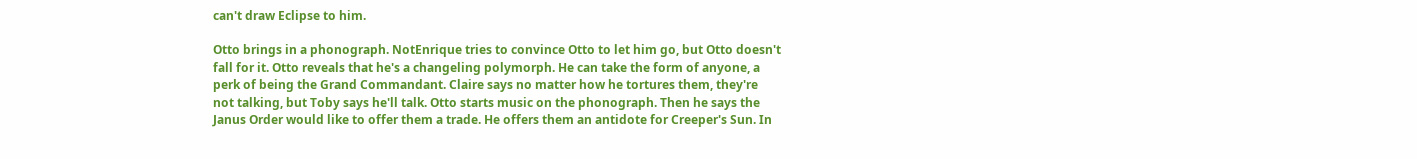can't draw Eclipse to him.

Otto brings in a phonograph. NotEnrique tries to convince Otto to let him go, but Otto doesn't fall for it. Otto reveals that he's a changeling polymorph. He can take the form of anyone, a perk of being the Grand Commandant. Claire says no matter how he tortures them, they're not talking, but Toby says he'll talk. Otto starts music on the phonograph. Then he says the Janus Order would like to offer them a trade. He offers them an antidote for Creeper's Sun. In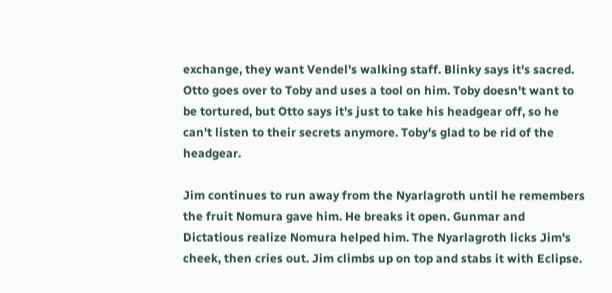exchange, they want Vendel's walking staff. Blinky says it's sacred. Otto goes over to Toby and uses a tool on him. Toby doesn't want to be tortured, but Otto says it's just to take his headgear off, so he can't listen to their secrets anymore. Toby's glad to be rid of the headgear.

Jim continues to run away from the Nyarlagroth until he remembers the fruit Nomura gave him. He breaks it open. Gunmar and Dictatious realize Nomura helped him. The Nyarlagroth licks Jim's cheek, then cries out. Jim climbs up on top and stabs it with Eclipse.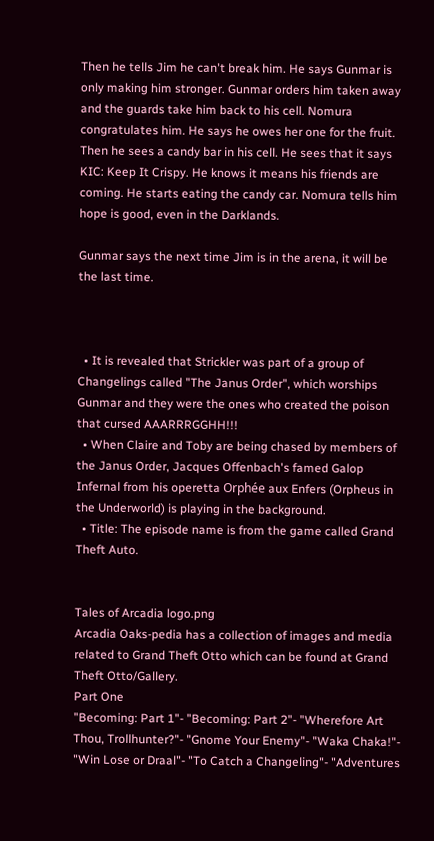Then he tells Jim he can't break him. He says Gunmar is only making him stronger. Gunmar orders him taken away and the guards take him back to his cell. Nomura congratulates him. He says he owes her one for the fruit. Then he sees a candy bar in his cell. He sees that it says KIC: Keep It Crispy. He knows it means his friends are coming. He starts eating the candy car. Nomura tells him hope is good, even in the Darklands.

Gunmar says the next time Jim is in the arena, it will be the last time.



  • It is revealed that Strickler was part of a group of Changelings called "The Janus Order", which worships Gunmar and they were the ones who created the poison that cursed AAARRRGGHH!!!
  • When Claire and Toby are being chased by members of the Janus Order, Jacques Offenbach's famed Galop Infernal from his operetta Orphée aux Enfers (Orpheus in the Underworld) is playing in the background.
  • Title: The episode name is from the game called Grand Theft Auto.


Tales of Arcadia logo.png
Arcadia Oaks-pedia has a collection of images and media related to Grand Theft Otto which can be found at Grand Theft Otto/Gallery.
Part One
"Becoming: Part 1"- "Becoming: Part 2"- "Wherefore Art Thou, Trollhunter?"- "Gnome Your Enemy"- "Waka Chaka!"- "Win Lose or Draal"- "To Catch a Changeling"- "Adventures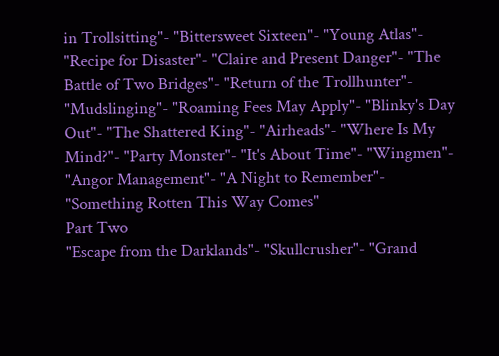in Trollsitting"- "Bittersweet Sixteen"- "Young Atlas"- "Recipe for Disaster"- "Claire and Present Danger"- "The Battle of Two Bridges"- "Return of the Trollhunter"- "Mudslinging"- "Roaming Fees May Apply"- "Blinky's Day Out"- "The Shattered King"- "Airheads"- "Where Is My Mind?"- "Party Monster"- "It's About Time"- "Wingmen"- "Angor Management"- "A Night to Remember"- "Something Rotten This Way Comes"
Part Two
"Escape from the Darklands"- "Skullcrusher"- "Grand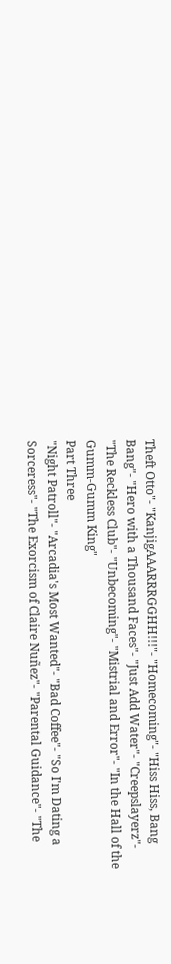Theft Otto"- "KanjigAAARRRGGHH!!!"- "Homecoming"- "Hiss Hiss, Bang Bang"- "Hero with a Thousand Faces"- "Just Add Water"- "Creepslayerz"- "The Reckless Club"- "Unbecoming"- "Mistrial and Error"- "In the Hall of the Gumm-Gumm King"
Part Three
"Night Patroll"- "Arcadia's Most Wanted"- "Bad Coffee"- "So I'm Dating a Sorceress"- "The Exorcism of Claire Nuñez"- "Parental Guidance"- "The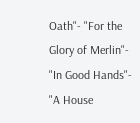Oath"- "For the Glory of Merlin"- "In Good Hands"- "A House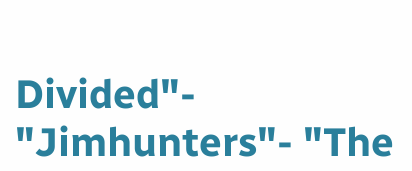Divided"- "Jimhunters"- "The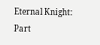Eternal Knight: Part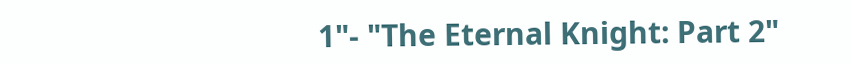1"- "The Eternal Knight: Part 2"